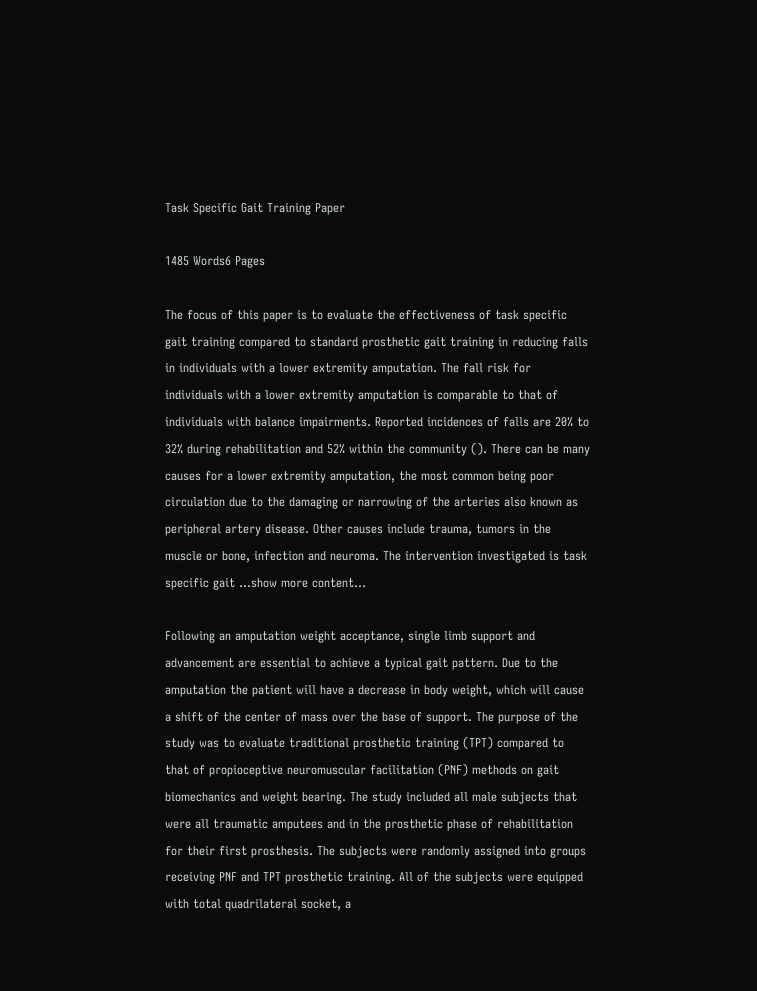Task Specific Gait Training Paper

1485 Words6 Pages

The focus of this paper is to evaluate the effectiveness of task specific gait training compared to standard prosthetic gait training in reducing falls in individuals with a lower extremity amputation. The fall risk for individuals with a lower extremity amputation is comparable to that of individuals with balance impairments. Reported incidences of falls are 20% to 32% during rehabilitation and 52% within the community (). There can be many causes for a lower extremity amputation, the most common being poor circulation due to the damaging or narrowing of the arteries also known as peripheral artery disease. Other causes include trauma, tumors in the muscle or bone, infection and neuroma. The intervention investigated is task specific gait …show more content…

Following an amputation weight acceptance, single limb support and advancement are essential to achieve a typical gait pattern. Due to the amputation the patient will have a decrease in body weight, which will cause a shift of the center of mass over the base of support. The purpose of the study was to evaluate traditional prosthetic training (TPT) compared to that of propioceptive neuromuscular facilitation (PNF) methods on gait biomechanics and weight bearing. The study included all male subjects that were all traumatic amputees and in the prosthetic phase of rehabilitation for their first prosthesis. The subjects were randomly assigned into groups receiving PNF and TPT prosthetic training. All of the subjects were equipped with total quadrilateral socket, a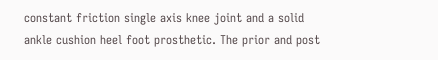constant friction single axis knee joint and a solid ankle cushion heel foot prosthetic. The prior and post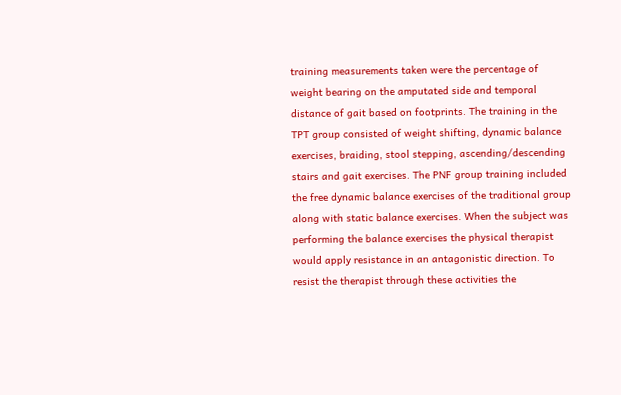training measurements taken were the percentage of weight bearing on the amputated side and temporal distance of gait based on footprints. The training in the TPT group consisted of weight shifting, dynamic balance exercises, braiding, stool stepping, ascending/descending stairs and gait exercises. The PNF group training included the free dynamic balance exercises of the traditional group along with static balance exercises. When the subject was performing the balance exercises the physical therapist would apply resistance in an antagonistic direction. To resist the therapist through these activities the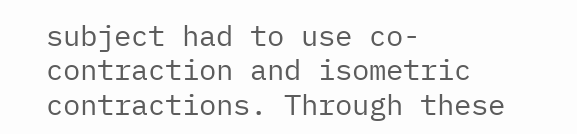subject had to use co-contraction and isometric contractions. Through these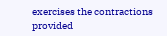exercises the contractions provided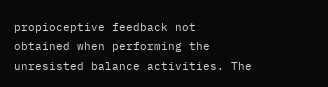propioceptive feedback not obtained when performing the unresisted balance activities. The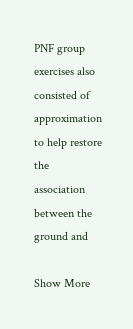PNF group exercises also consisted of approximation to help restore the association between the ground and

Show More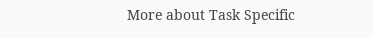More about Task Specific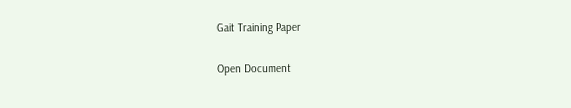Gait Training Paper

Open Document